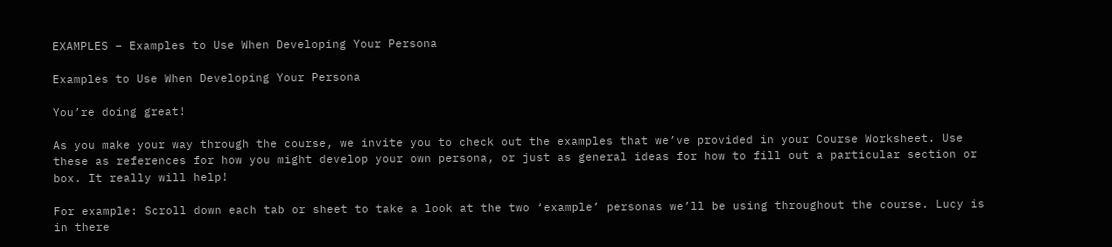EXAMPLES – Examples to Use When Developing Your Persona

Examples to Use When Developing Your Persona

You’re doing great!

As you make your way through the course, we invite you to check out the examples that we’ve provided in your Course Worksheet. Use these as references for how you might develop your own persona, or just as general ideas for how to fill out a particular section or box. It really will help!

For example: Scroll down each tab or sheet to take a look at the two ‘example’ personas we’ll be using throughout the course. Lucy is in there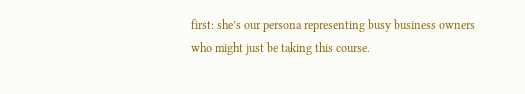first: she’s our persona representing busy business owners who might just be taking this course.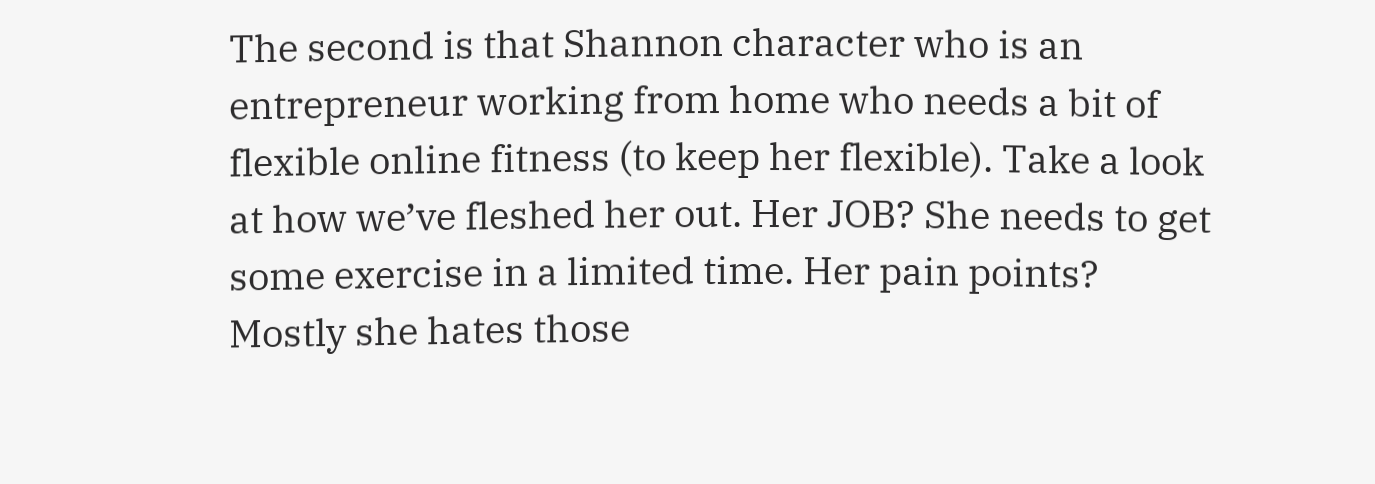The second is that Shannon character who is an entrepreneur working from home who needs a bit of flexible online fitness (to keep her flexible). Take a look at how we’ve fleshed her out. Her JOB? She needs to get some exercise in a limited time. Her pain points? Mostly she hates those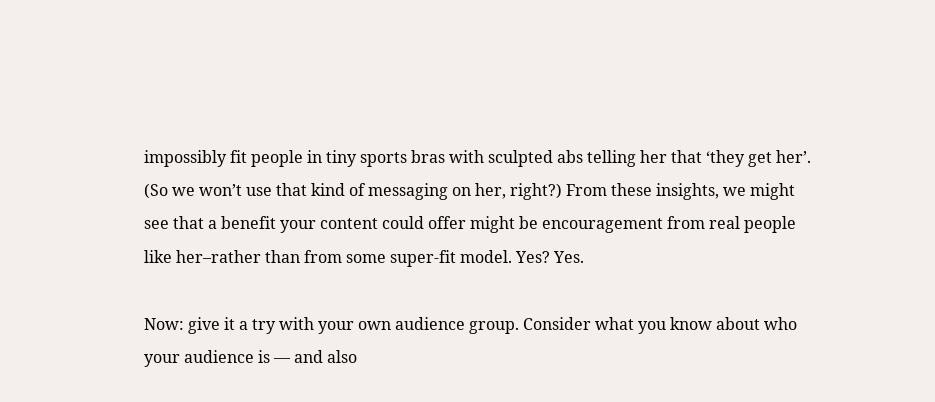impossibly fit people in tiny sports bras with sculpted abs telling her that ‘they get her’. (So we won’t use that kind of messaging on her, right?) From these insights, we might see that a benefit your content could offer might be encouragement from real people like her–rather than from some super-fit model. Yes? Yes.

Now: give it a try with your own audience group. Consider what you know about who your audience is — and also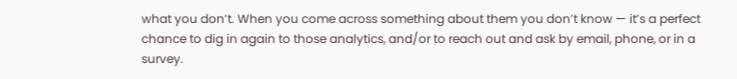what you don’t. When you come across something about them you don’t know — it’s a perfect chance to dig in again to those analytics, and/or to reach out and ask by email, phone, or in a survey.